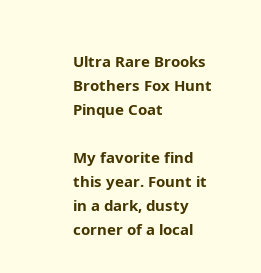Ultra Rare Brooks Brothers Fox Hunt Pinque Coat

My favorite find this year. Fount it in a dark, dusty corner of a local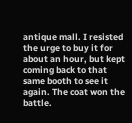antique mall. I resisted the urge to buy it for about an hour, but kept coming back to that same booth to see it again. The coat won the battle.